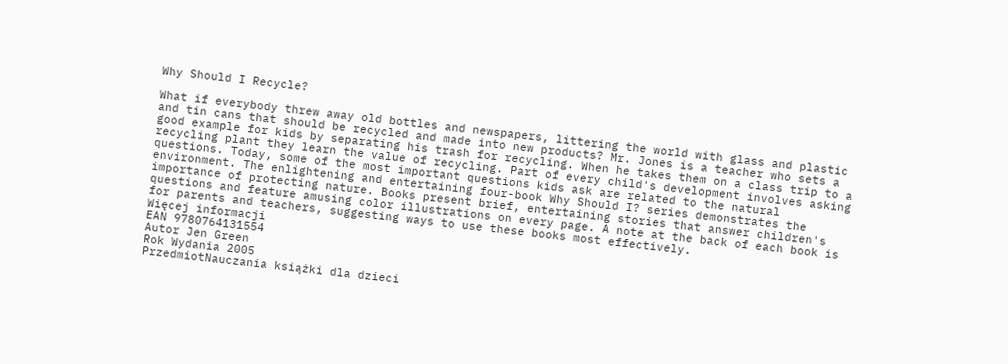Why Should I Recycle?

What if everybody threw away old bottles and newspapers, littering the world with glass and plastic and tin cans that should be recycled and made into new products? Mr. Jones is a teacher who sets a good example for kids by separating his trash for recycling. When he takes them on a class trip to a recycling plant they learn the value of recycling. Part of every child's development involves asking questions. Today, some of the most important questions kids ask are related to the natural environment. The enlightening and entertaining four-book Why Should I? series demonstrates the importance of protecting nature. Books present brief, entertaining stories that answer children's questions and feature amusing color illustrations on every page. A note at the back of each book is for parents and teachers, suggesting ways to use these books most effectively.
Więcej informacji
EAN 9780764131554
Autor Jen Green
Rok Wydania 2005
PrzedmiotNauczania książki dla dzieci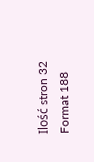Ilość stron 32
Format 188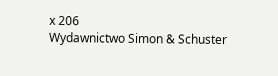x 206
Wydawnictwo Simon & Schuster